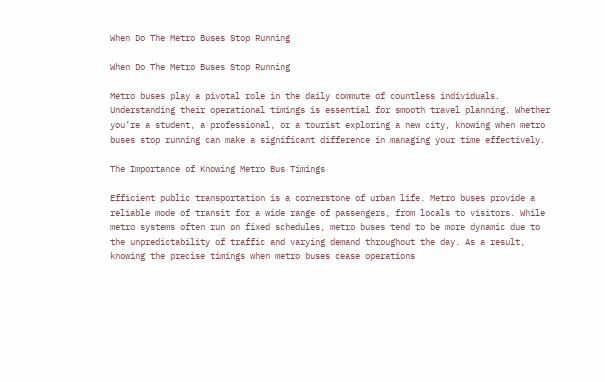When Do The Metro Buses Stop Running

When Do The Metro Buses Stop Running

Metro buses play a pivotal role in the daily commute of countless individuals. Understanding their operational timings is essential for smooth travel planning. Whether you’re a student, a professional, or a tourist exploring a new city, knowing when metro buses stop running can make a significant difference in managing your time effectively.

The Importance of Knowing Metro Bus Timings

Efficient public transportation is a cornerstone of urban life. Metro buses provide a reliable mode of transit for a wide range of passengers, from locals to visitors. While metro systems often run on fixed schedules, metro buses tend to be more dynamic due to the unpredictability of traffic and varying demand throughout the day. As a result, knowing the precise timings when metro buses cease operations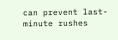can prevent last-minute rushes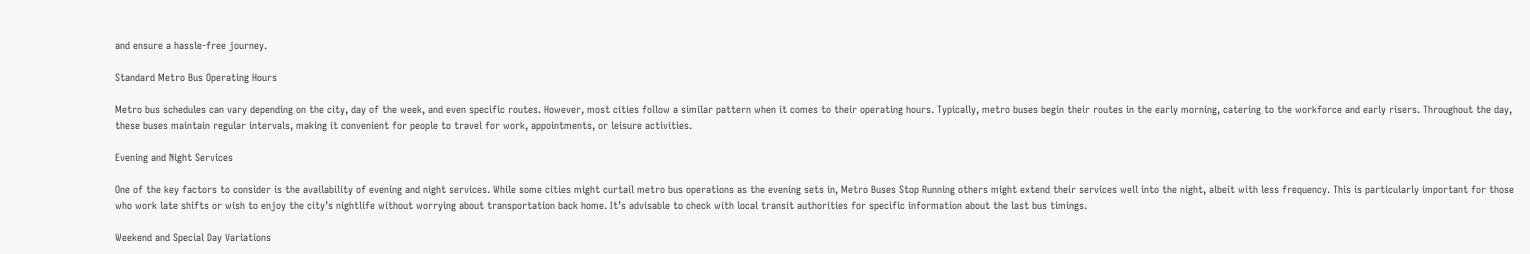and ensure a hassle-free journey.

Standard Metro Bus Operating Hours

Metro bus schedules can vary depending on the city, day of the week, and even specific routes. However, most cities follow a similar pattern when it comes to their operating hours. Typically, metro buses begin their routes in the early morning, catering to the workforce and early risers. Throughout the day, these buses maintain regular intervals, making it convenient for people to travel for work, appointments, or leisure activities.

Evening and Night Services

One of the key factors to consider is the availability of evening and night services. While some cities might curtail metro bus operations as the evening sets in, Metro Buses Stop Running others might extend their services well into the night, albeit with less frequency. This is particularly important for those who work late shifts or wish to enjoy the city’s nightlife without worrying about transportation back home. It’s advisable to check with local transit authorities for specific information about the last bus timings.

Weekend and Special Day Variations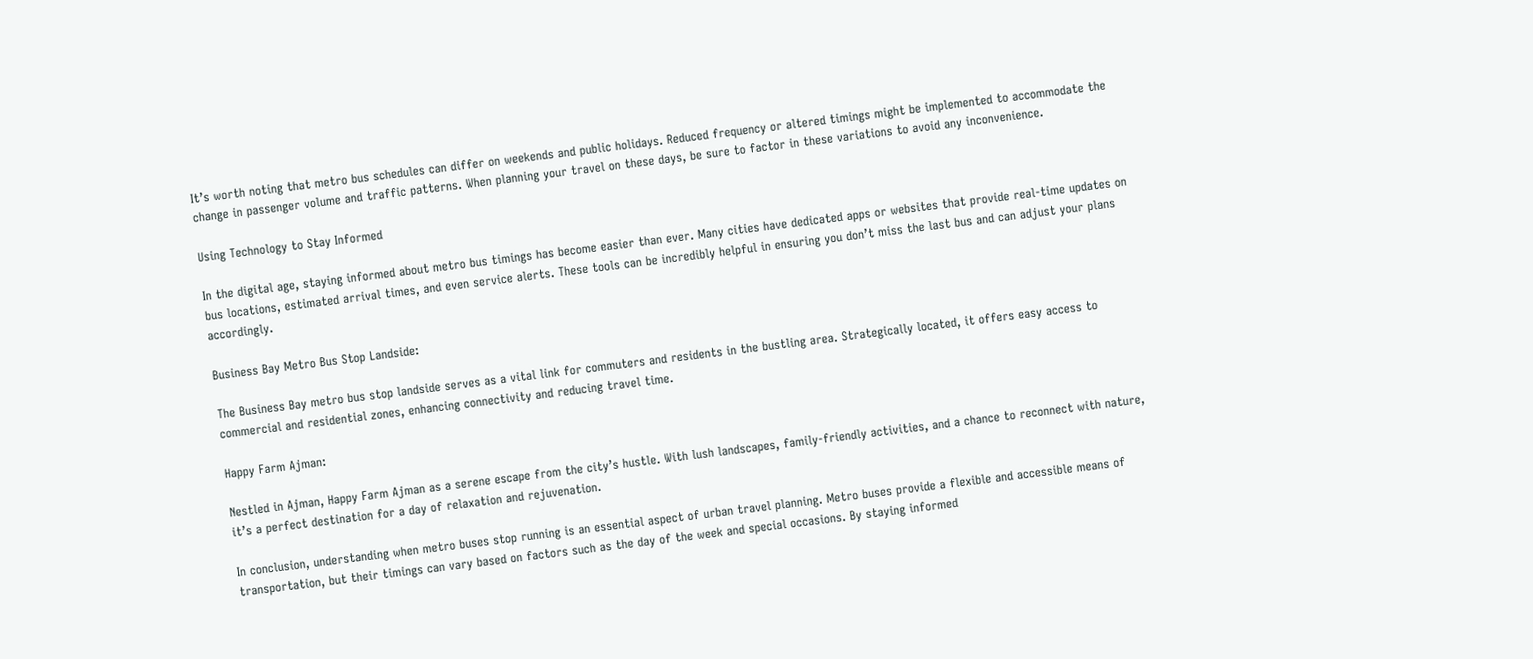It’s worth noting that metro bus schedules can differ on weekends and public holidays. Reduced frequency or altered timings might be implemented to accommodate the change in passenger volume and traffic patterns. When planning your travel on these days, be sure to factor in these variations to avoid any inconvenience.

Using Technology to Stay Informed

In the digital age, staying informed about metro bus timings has become easier than ever. Many cities have dedicated apps or websites that provide real-time updates on bus locations, estimated arrival times, and even service alerts. These tools can be incredibly helpful in ensuring you don’t miss the last bus and can adjust your plans accordingly.

Business Bay Metro Bus Stop Landside:

The Business Bay metro bus stop landside serves as a vital link for commuters and residents in the bustling area. Strategically located, it offers easy access to commercial and residential zones, enhancing connectivity and reducing travel time.

Happy Farm Ajman:

Nestled in Ajman, Happy Farm Ajman as a serene escape from the city’s hustle. With lush landscapes, family-friendly activities, and a chance to reconnect with nature, it’s a perfect destination for a day of relaxation and rejuvenation.

In conclusion, understanding when metro buses stop running is an essential aspect of urban travel planning. Metro buses provide a flexible and accessible means of transportation, but their timings can vary based on factors such as the day of the week and special occasions. By staying informed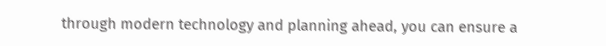through modern technology and planning ahead, you can ensure a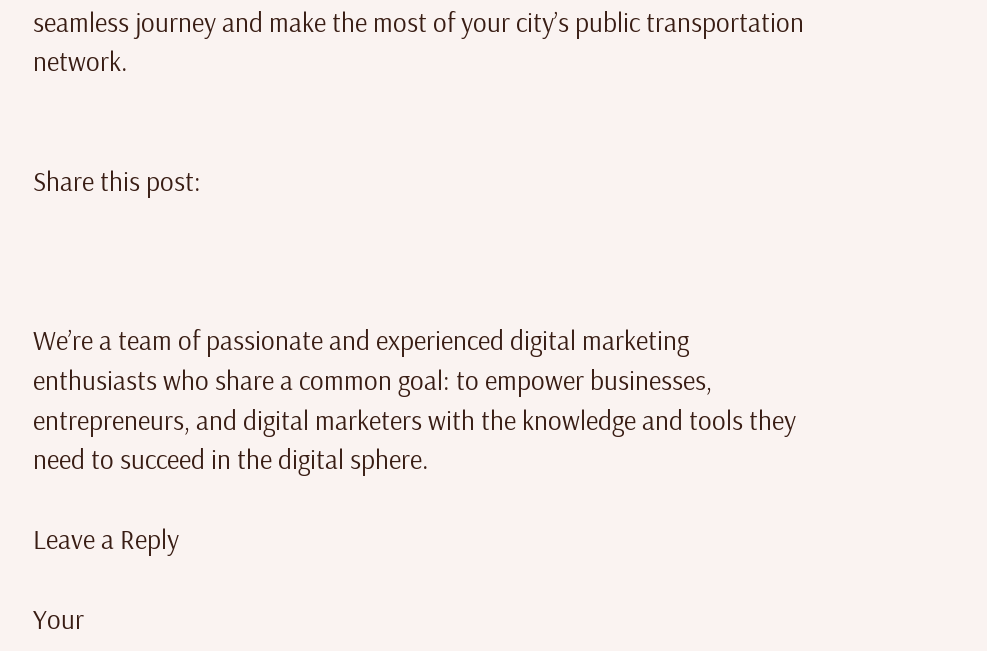seamless journey and make the most of your city’s public transportation network.


Share this post:



We’re a team of passionate and experienced digital marketing enthusiasts who share a common goal: to empower businesses, entrepreneurs, and digital marketers with the knowledge and tools they need to succeed in the digital sphere.

Leave a Reply

Your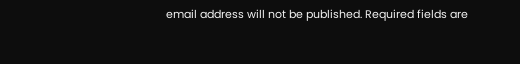email address will not be published. Required fields are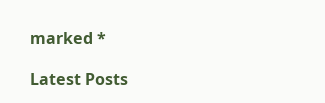marked *

Latest Posts